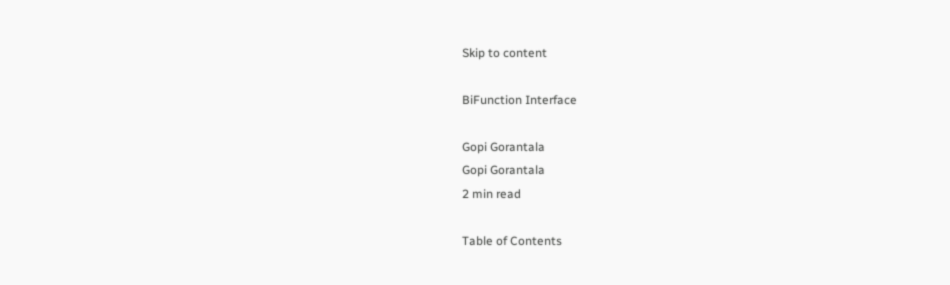Skip to content

BiFunction Interface

Gopi Gorantala
Gopi Gorantala
2 min read

Table of Contents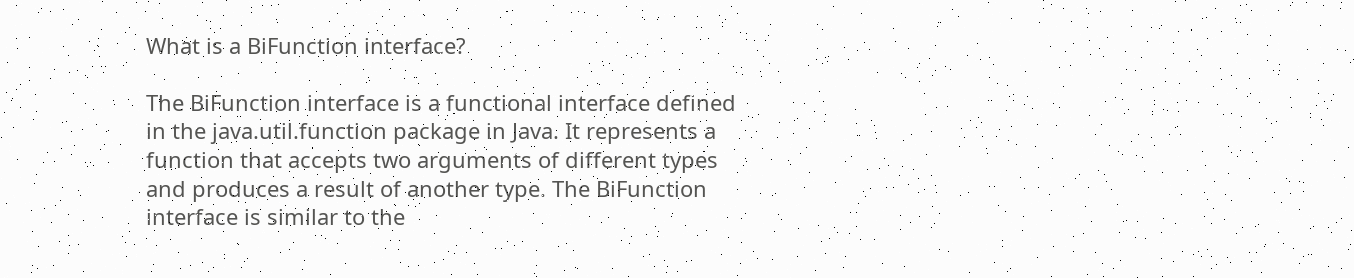What is a BiFunction interface?

The BiFunction interface is a functional interface defined in the java.util.function package in Java. It represents a function that accepts two arguments of different types and produces a result of another type. The BiFunction interface is similar to the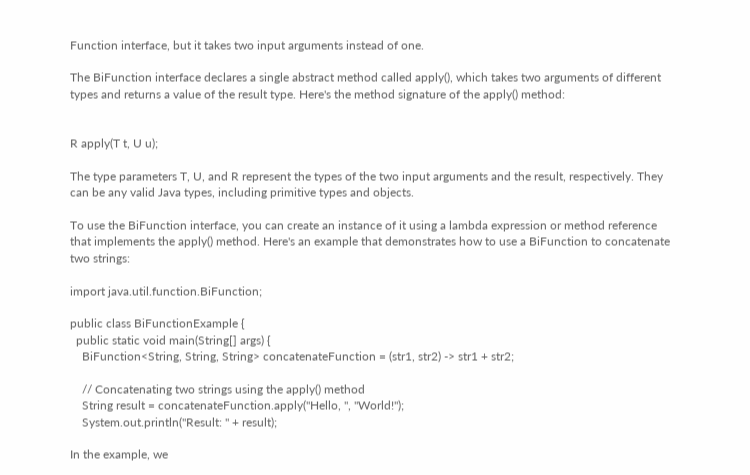Function interface, but it takes two input arguments instead of one.

The BiFunction interface declares a single abstract method called apply(), which takes two arguments of different types and returns a value of the result type. Here's the method signature of the apply() method:


R apply(T t, U u);

The type parameters T, U, and R represent the types of the two input arguments and the result, respectively. They can be any valid Java types, including primitive types and objects.

To use the BiFunction interface, you can create an instance of it using a lambda expression or method reference that implements the apply() method. Here's an example that demonstrates how to use a BiFunction to concatenate two strings:

import java.util.function.BiFunction;

public class BiFunctionExample {
  public static void main(String[] args) {
    BiFunction<String, String, String> concatenateFunction = (str1, str2) -> str1 + str2;

    // Concatenating two strings using the apply() method
    String result = concatenateFunction.apply("Hello, ", "World!");
    System.out.println("Result: " + result);

In the example, we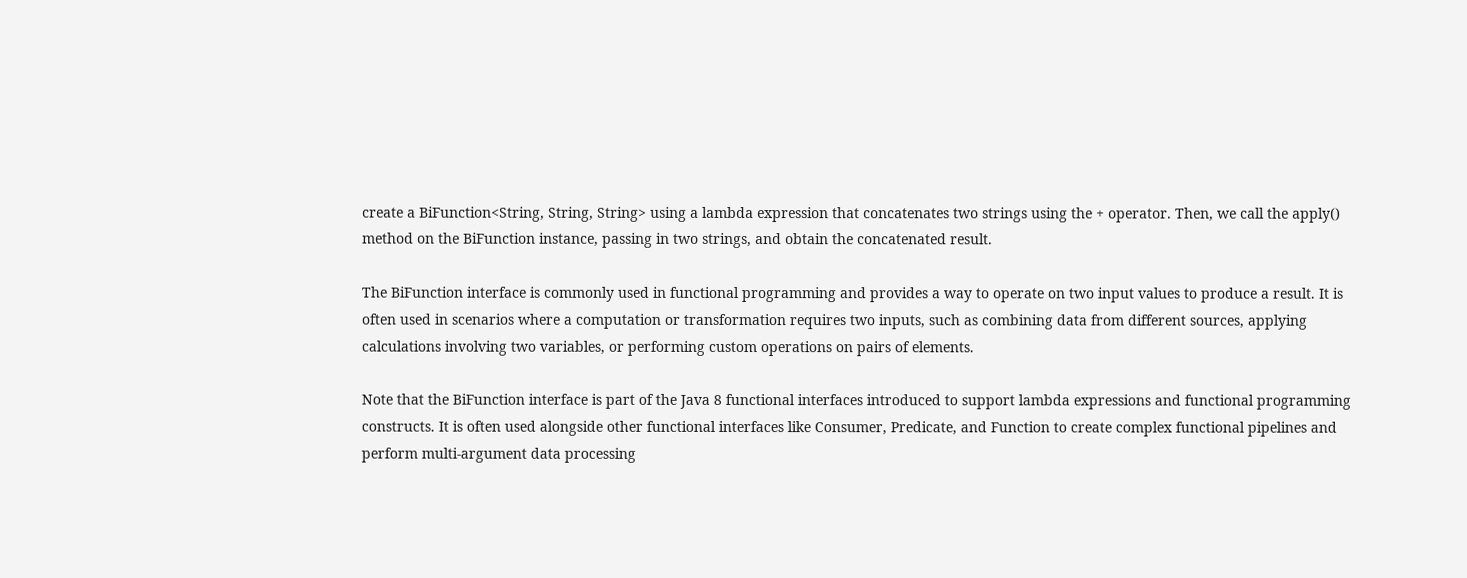create a BiFunction<String, String, String> using a lambda expression that concatenates two strings using the + operator. Then, we call the apply() method on the BiFunction instance, passing in two strings, and obtain the concatenated result.

The BiFunction interface is commonly used in functional programming and provides a way to operate on two input values to produce a result. It is often used in scenarios where a computation or transformation requires two inputs, such as combining data from different sources, applying calculations involving two variables, or performing custom operations on pairs of elements.

Note that the BiFunction interface is part of the Java 8 functional interfaces introduced to support lambda expressions and functional programming constructs. It is often used alongside other functional interfaces like Consumer, Predicate, and Function to create complex functional pipelines and perform multi-argument data processing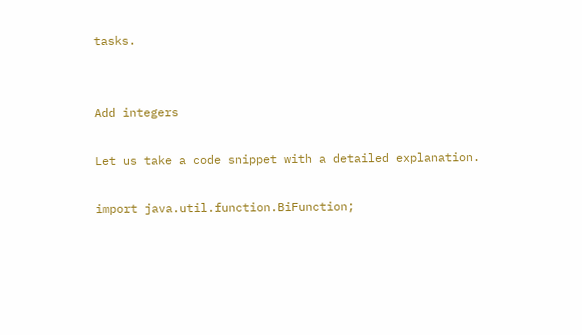tasks.


Add integers

Let us take a code snippet with a detailed explanation.

import java.util.function.BiFunction;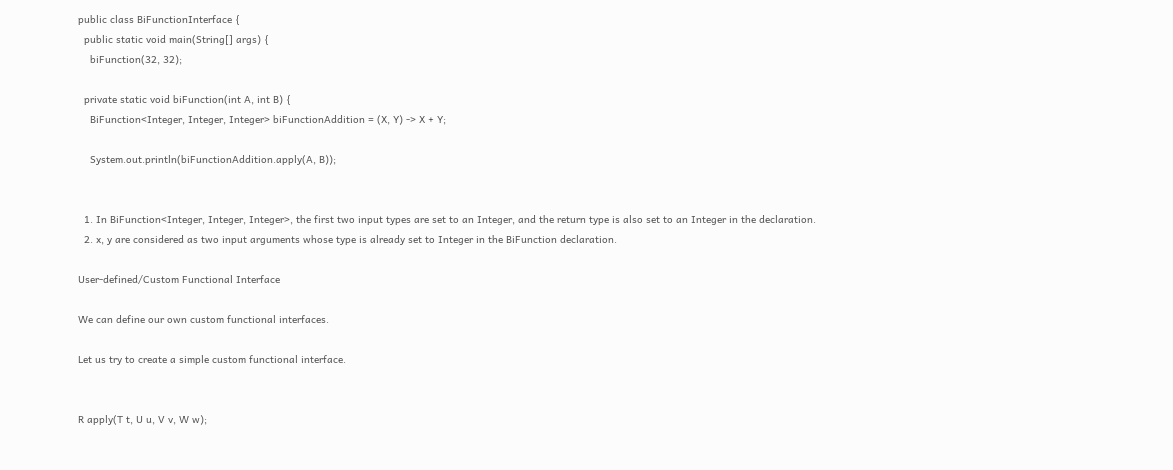public class BiFunctionInterface {
  public static void main(String[] args) {
    biFunction(32, 32);

  private static void biFunction(int A, int B) {
    BiFunction<Integer, Integer, Integer> biFunctionAddition = (X, Y) -> X + Y;

    System.out.println(biFunctionAddition.apply(A, B));


  1. In BiFunction<Integer, Integer, Integer>, the first two input types are set to an Integer, and the return type is also set to an Integer in the declaration.
  2. x, y are considered as two input arguments whose type is already set to Integer in the BiFunction declaration.

User-defined/Custom Functional Interface

We can define our own custom functional interfaces.

Let us try to create a simple custom functional interface.


R apply(T t, U u, V v, W w);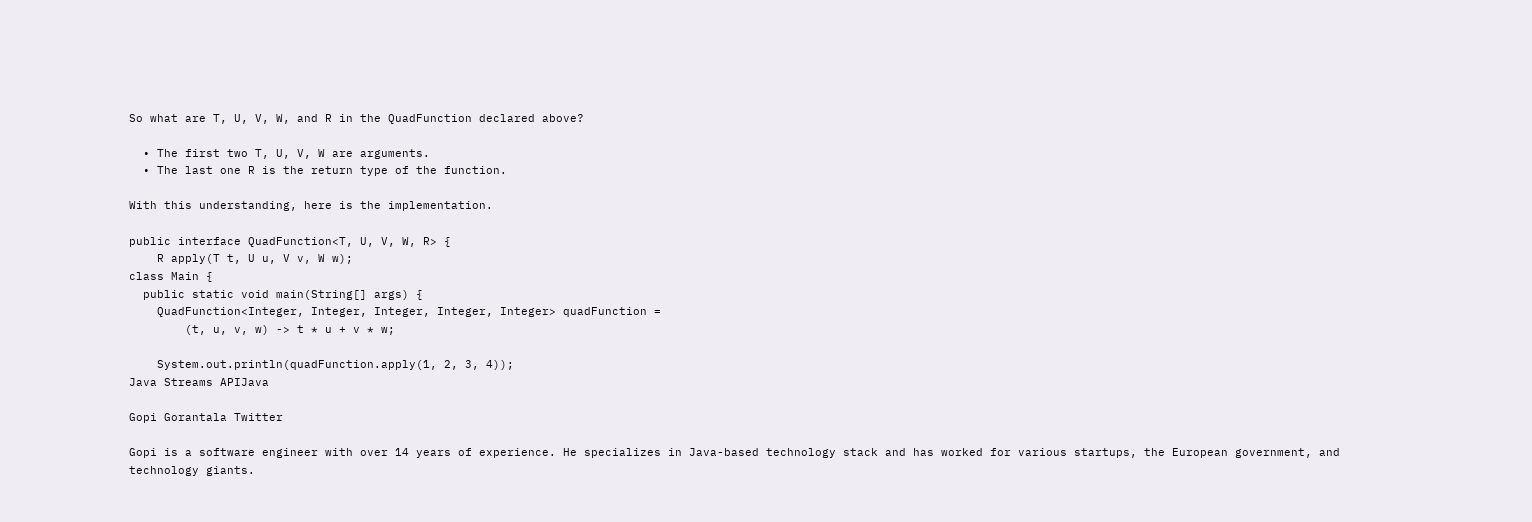So what are T, U, V, W, and R in the QuadFunction declared above?

  • The first two T, U, V, W are arguments.
  • The last one R is the return type of the function.

With this understanding, here is the implementation.

public interface QuadFunction<T, U, V, W, R> {
    R apply(T t, U u, V v, W w);
class Main {
  public static void main(String[] args) {
    QuadFunction<Integer, Integer, Integer, Integer, Integer> quadFunction =
        (t, u, v, w) -> t * u + v * w;

    System.out.println(quadFunction.apply(1, 2, 3, 4));
Java Streams APIJava

Gopi Gorantala Twitter

Gopi is a software engineer with over 14 years of experience. He specializes in Java-based technology stack and has worked for various startups, the European government, and technology giants.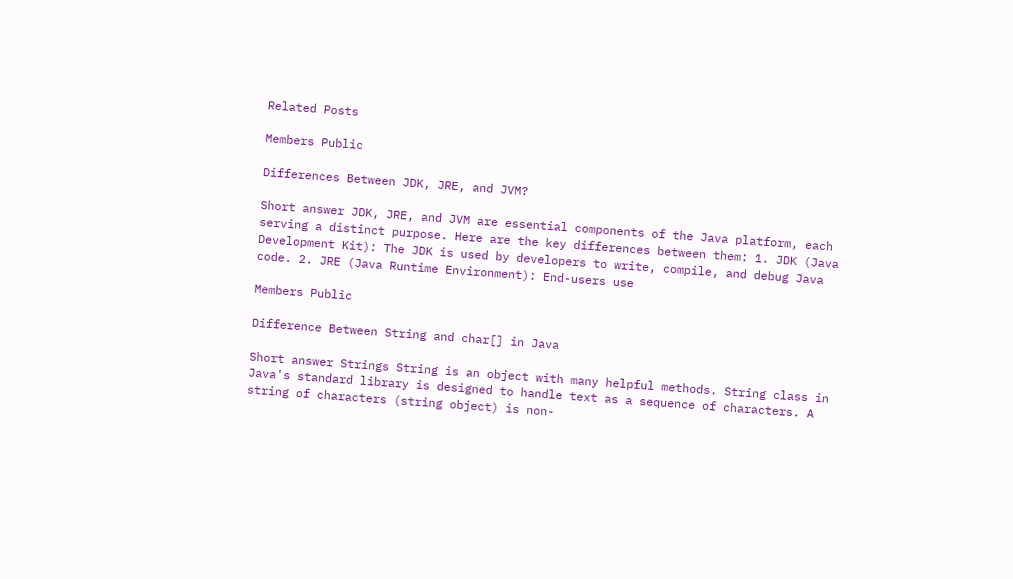Related Posts

Members Public

Differences Between JDK, JRE, and JVM?

Short answer JDK, JRE, and JVM are essential components of the Java platform, each serving a distinct purpose. Here are the key differences between them: 1. JDK (Java Development Kit): The JDK is used by developers to write, compile, and debug Java code. 2. JRE (Java Runtime Environment): End-users use

Members Public

Difference Between String and char[] in Java

Short answer Strings String is an object with many helpful methods. String class in Java's standard library is designed to handle text as a sequence of characters. A string of characters (string object) is non-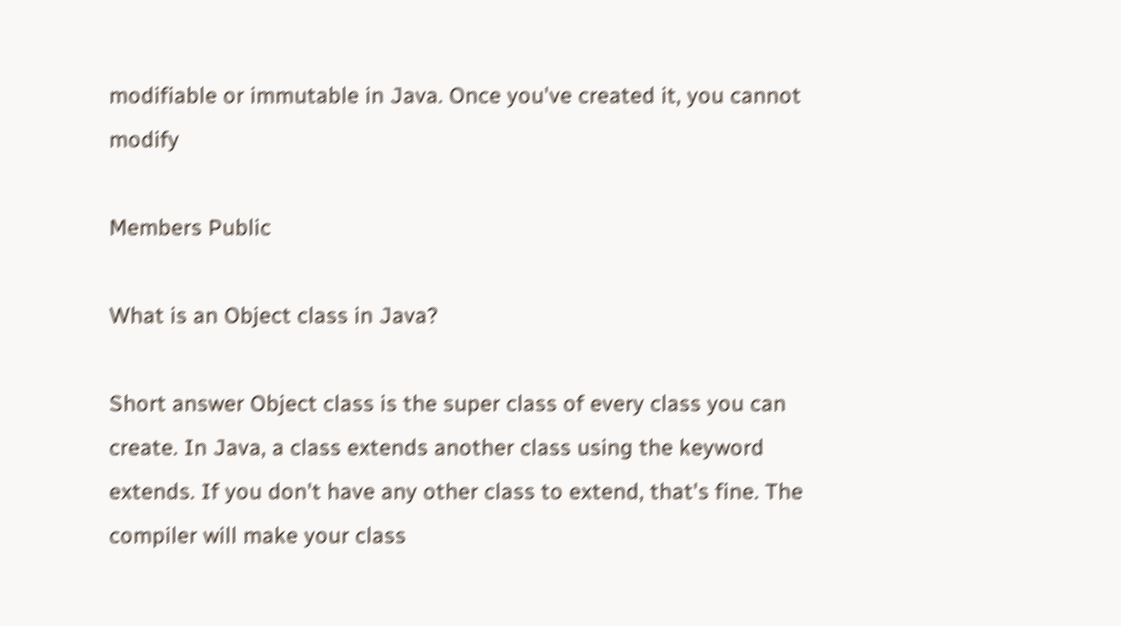modifiable or immutable in Java. Once you've created it, you cannot modify

Members Public

What is an Object class in Java?

Short answer Object class is the super class of every class you can create. In Java, a class extends another class using the keyword extends. If you don't have any other class to extend, that's fine. The compiler will make your class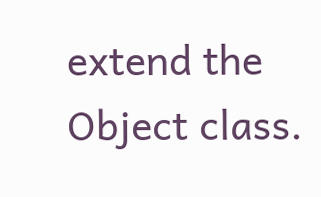extend the Object class.